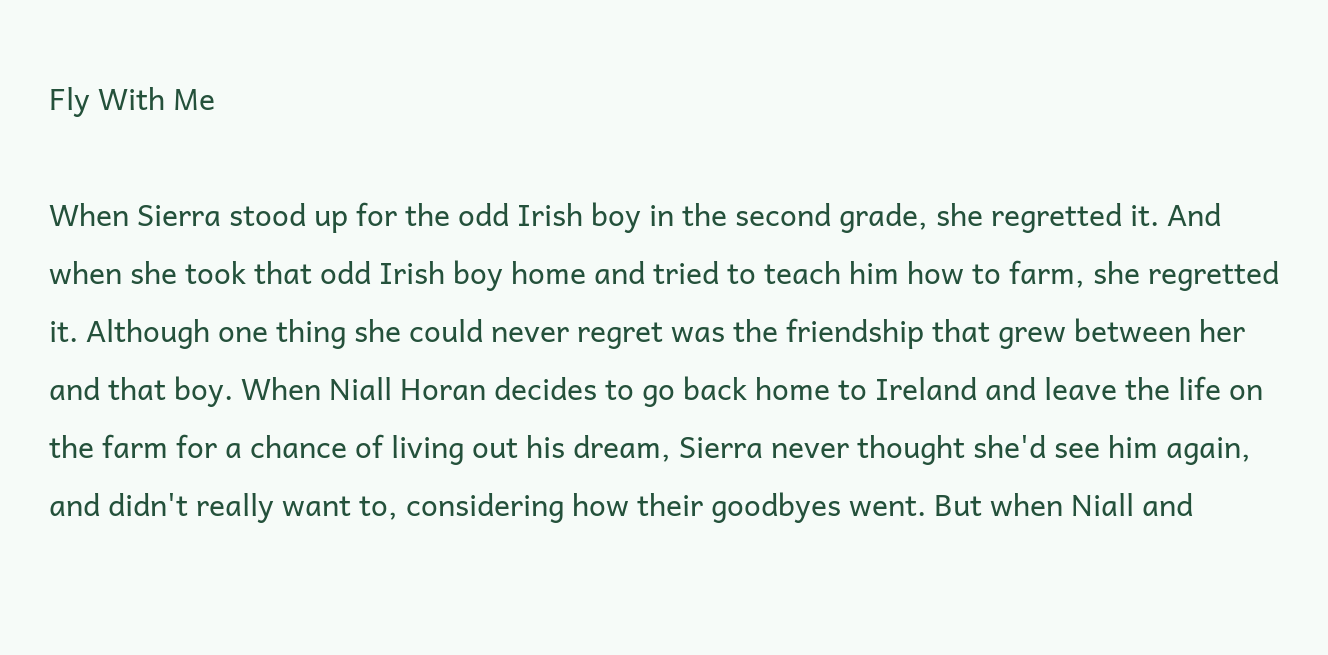Fly With Me

When Sierra stood up for the odd Irish boy in the second grade, she regretted it. And when she took that odd Irish boy home and tried to teach him how to farm, she regretted it. Although one thing she could never regret was the friendship that grew between her and that boy. When Niall Horan decides to go back home to Ireland and leave the life on the farm for a chance of living out his dream, Sierra never thought she'd see him again, and didn't really want to, considering how their goodbyes went. But when Niall and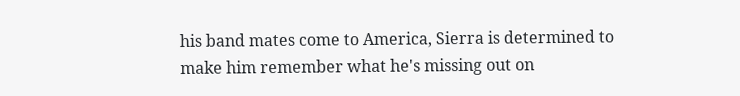his band mates come to America, Sierra is determined to make him remember what he's missing out on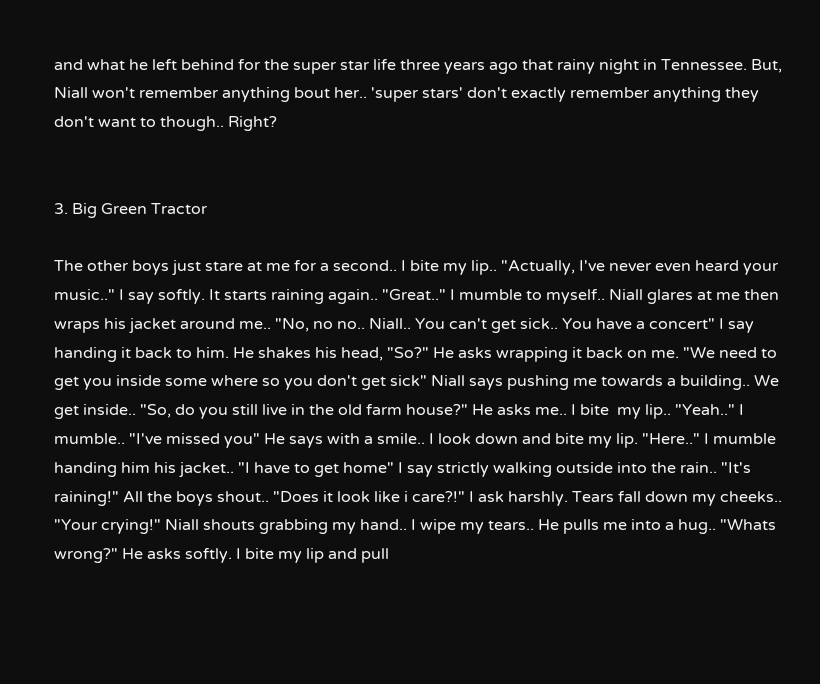and what he left behind for the super star life three years ago that rainy night in Tennessee. But, Niall won't remember anything bout her.. 'super stars' don't exactly remember anything they don't want to though.. Right?


3. Big Green Tractor

The other boys just stare at me for a second.. I bite my lip.. "Actually, I've never even heard your music.." I say softly. It starts raining again.. "Great.." I mumble to myself.. Niall glares at me then wraps his jacket around me.. "No, no no.. Niall.. You can't get sick.. You have a concert" I say handing it back to him. He shakes his head, "So?" He asks wrapping it back on me. "We need to get you inside some where so you don't get sick" Niall says pushing me towards a building.. We get inside.. "So, do you still live in the old farm house?" He asks me.. I bite  my lip.. "Yeah.." I mumble.. "I've missed you" He says with a smile.. I look down and bite my lip. "Here.." I mumble handing him his jacket.. "I have to get home" I say strictly walking outside into the rain.. "It's raining!" All the boys shout.. "Does it look like i care?!" I ask harshly. Tears fall down my cheeks.. "Your crying!" Niall shouts grabbing my hand.. I wipe my tears.. He pulls me into a hug.. "Whats wrong?" He asks softly. I bite my lip and pull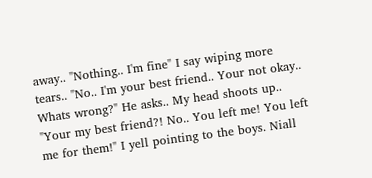away.. "Nothing.. I'm fine" I say wiping more tears.. "No.. I'm your best friend.. Your not okay.. Whats wrong?" He asks.. My head shoots up.. "Your my best friend?! No.. You left me! You left me for them!" I yell pointing to the boys. Niall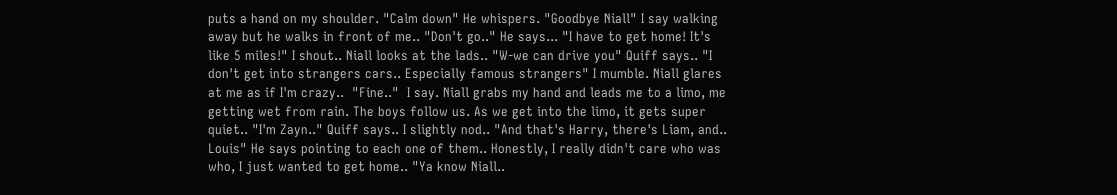puts a hand on my shoulder. "Calm down" He whispers. "Goodbye Niall" I say walking away but he walks in front of me.. "Don't go.." He says... "I have to get home! It's like 5 miles!" I shout.. Niall looks at the lads.. "W-we can drive you" Quiff says.. "I don't get into strangers cars.. Especially famous strangers" I mumble. Niall glares at me as if I'm crazy..  "Fine.."  I say. Niall grabs my hand and leads me to a limo, me getting wet from rain. The boys follow us. As we get into the limo, it gets super quiet.. "I'm Zayn.." Quiff says.. I slightly nod.. "And that's Harry, there's Liam, and.. Louis" He says pointing to each one of them.. Honestly, I really didn't care who was who, I just wanted to get home.. "Ya know Niall..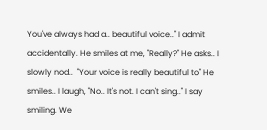You've always had a.. beautiful voice.." I admit accidentally. He smiles at me, "Really?" He asks.. I slowly nod..  "Your voice is really beautiful to" He smiles.. I laugh, "No.. It's not. I can't sing.." I say smiling. We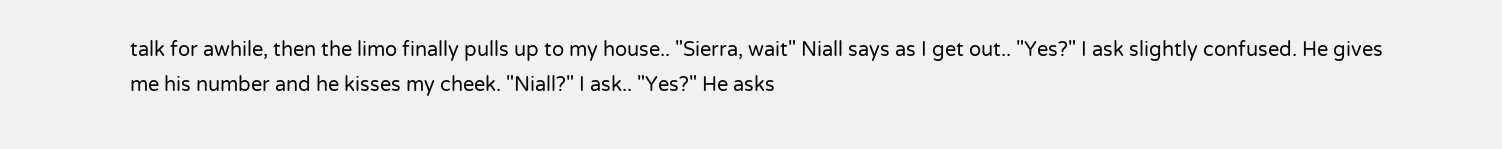talk for awhile, then the limo finally pulls up to my house.. "Sierra, wait" Niall says as I get out.. "Yes?" I ask slightly confused. He gives me his number and he kisses my cheek. "Niall?" I ask.. "Yes?" He asks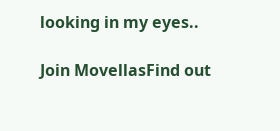looking in my eyes..

Join MovellasFind out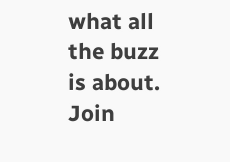what all the buzz is about. Join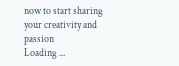now to start sharing your creativity and passion
Loading ...